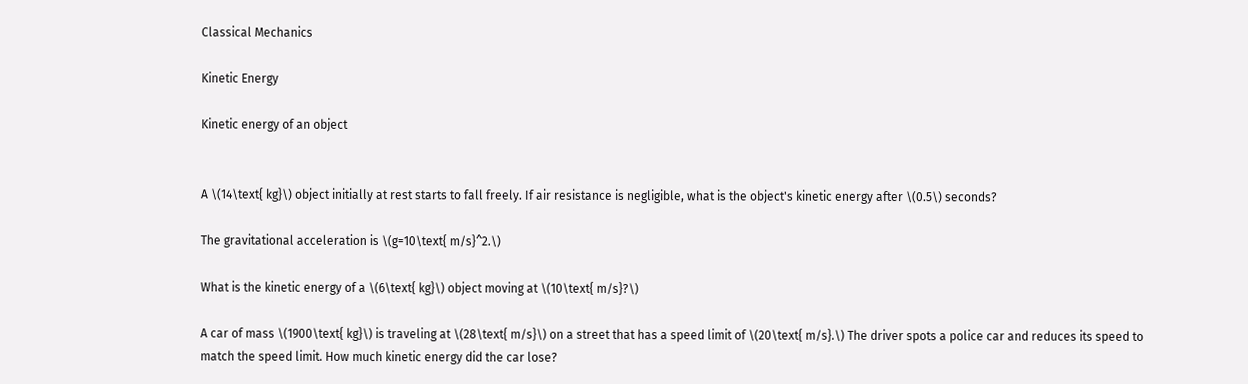Classical Mechanics

Kinetic Energy

Kinetic energy of an object


A \(14\text{ kg}\) object initially at rest starts to fall freely. If air resistance is negligible, what is the object's kinetic energy after \(0.5\) seconds?

The gravitational acceleration is \(g=10\text{ m/s}^2.\)

What is the kinetic energy of a \(6\text{ kg}\) object moving at \(10\text{ m/s}?\)

A car of mass \(1900\text{ kg}\) is traveling at \(28\text{ m/s}\) on a street that has a speed limit of \(20\text{ m/s}.\) The driver spots a police car and reduces its speed to match the speed limit. How much kinetic energy did the car lose?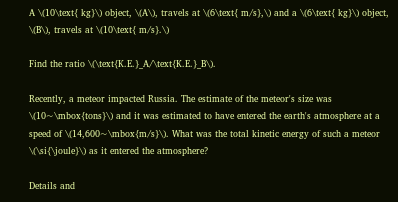A \(10\text{ kg}\) object, \(A\), travels at \(6\text{ m/s},\) and a \(6\text{ kg}\) object, \(B\), travels at \(10\text{ m/s}.\)

Find the ratio \(\text{K.E.}_A/\text{K.E.}_B\).

Recently, a meteor impacted Russia. The estimate of the meteor's size was \(10~\mbox{tons}\) and it was estimated to have entered the earth's atmosphere at a speed of \(14,600~\mbox{m/s}\). What was the total kinetic energy of such a meteor \(\si{\joule}\) as it entered the atmosphere?

Details and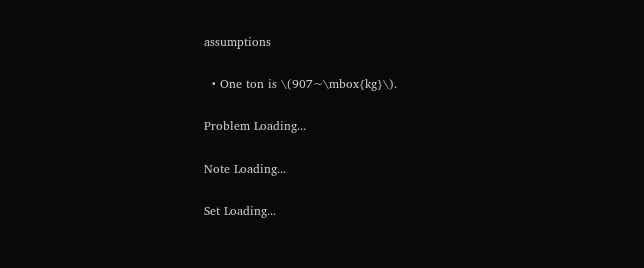assumptions

  • One ton is \(907~\mbox{kg}\).

Problem Loading...

Note Loading...

Set Loading...